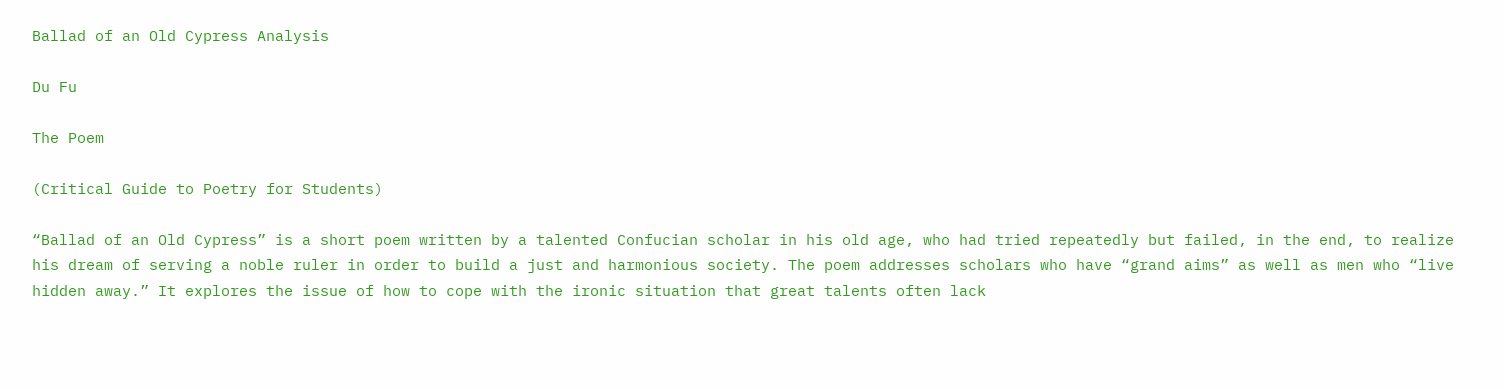Ballad of an Old Cypress Analysis

Du Fu

The Poem

(Critical Guide to Poetry for Students)

“Ballad of an Old Cypress” is a short poem written by a talented Confucian scholar in his old age, who had tried repeatedly but failed, in the end, to realize his dream of serving a noble ruler in order to build a just and harmonious society. The poem addresses scholars who have “grand aims” as well as men who “live hidden away.” It explores the issue of how to cope with the ironic situation that great talents often lack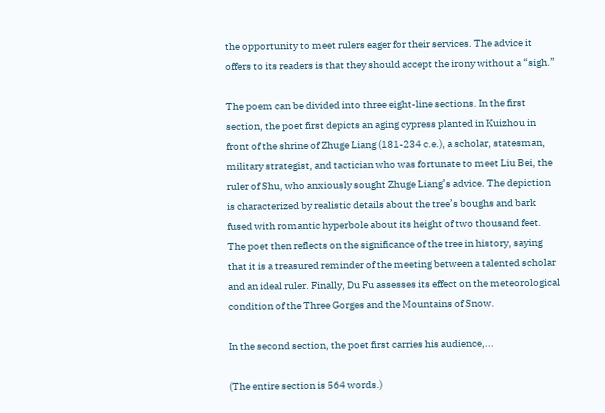the opportunity to meet rulers eager for their services. The advice it offers to its readers is that they should accept the irony without a “sigh.”

The poem can be divided into three eight-line sections. In the first section, the poet first depicts an aging cypress planted in Kuizhou in front of the shrine of Zhuge Liang (181-234 c.e.), a scholar, statesman, military strategist, and tactician who was fortunate to meet Liu Bei, the ruler of Shu, who anxiously sought Zhuge Liang’s advice. The depiction is characterized by realistic details about the tree’s boughs and bark fused with romantic hyperbole about its height of two thousand feet. The poet then reflects on the significance of the tree in history, saying that it is a treasured reminder of the meeting between a talented scholar and an ideal ruler. Finally, Du Fu assesses its effect on the meteorological condition of the Three Gorges and the Mountains of Snow.

In the second section, the poet first carries his audience,...

(The entire section is 564 words.)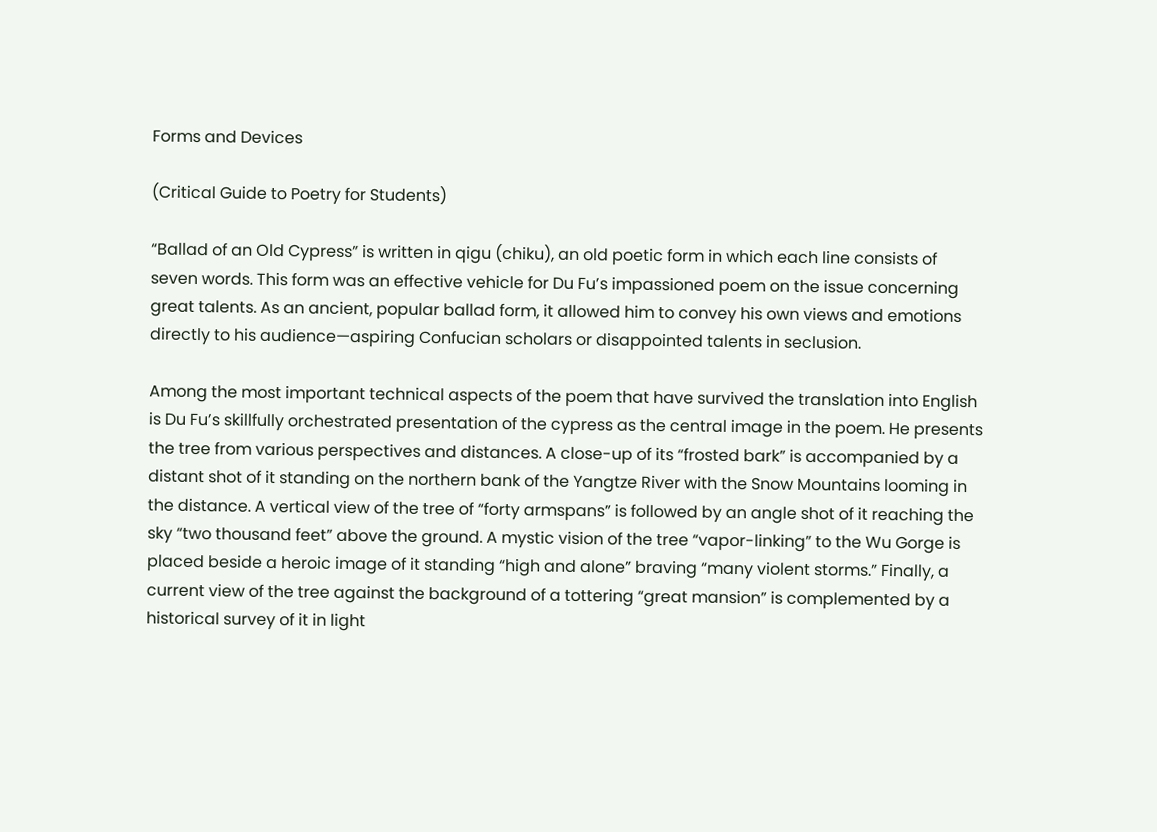Forms and Devices

(Critical Guide to Poetry for Students)

“Ballad of an Old Cypress” is written in qigu (chiku), an old poetic form in which each line consists of seven words. This form was an effective vehicle for Du Fu’s impassioned poem on the issue concerning great talents. As an ancient, popular ballad form, it allowed him to convey his own views and emotions directly to his audience—aspiring Confucian scholars or disappointed talents in seclusion.

Among the most important technical aspects of the poem that have survived the translation into English is Du Fu’s skillfully orchestrated presentation of the cypress as the central image in the poem. He presents the tree from various perspectives and distances. A close-up of its “frosted bark” is accompanied by a distant shot of it standing on the northern bank of the Yangtze River with the Snow Mountains looming in the distance. A vertical view of the tree of “forty armspans” is followed by an angle shot of it reaching the sky “two thousand feet” above the ground. A mystic vision of the tree “vapor-linking” to the Wu Gorge is placed beside a heroic image of it standing “high and alone” braving “many violent storms.” Finally, a current view of the tree against the background of a tottering “great mansion” is complemented by a historical survey of it in light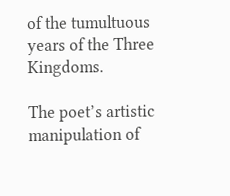of the tumultuous years of the Three Kingdoms.

The poet’s artistic manipulation of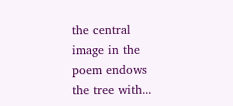the central image in the poem endows the tree with...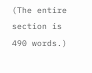(The entire section is 490 words.)